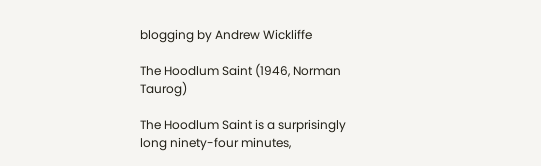blogging by Andrew Wickliffe

The Hoodlum Saint (1946, Norman Taurog)

The Hoodlum Saint is a surprisingly long ninety-four minutes,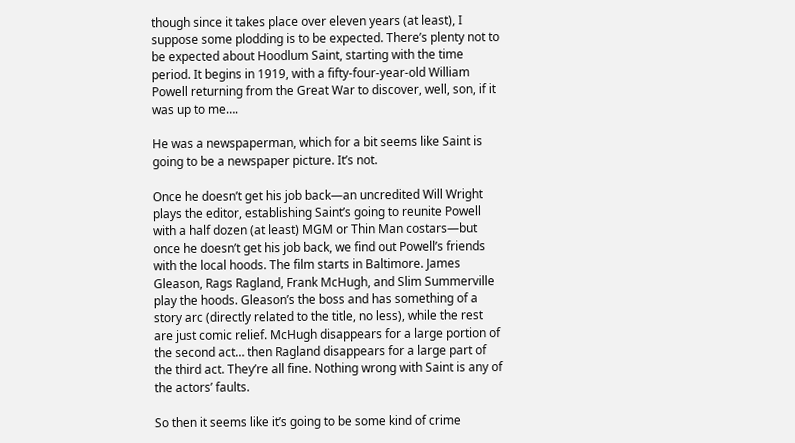though since it takes place over eleven years (at least), I suppose some plodding is to be expected. There’s plenty not to be expected about Hoodlum Saint, starting with the time period. It begins in 1919, with a fifty-four-year-old William Powell returning from the Great War to discover, well, son, if it was up to me….

He was a newspaperman, which for a bit seems like Saint is going to be a newspaper picture. It’s not.

Once he doesn’t get his job back—an uncredited Will Wright plays the editor, establishing Saint’s going to reunite Powell with a half dozen (at least) MGM or Thin Man costars—but once he doesn’t get his job back, we find out Powell’s friends with the local hoods. The film starts in Baltimore. James Gleason, Rags Ragland, Frank McHugh, and Slim Summerville play the hoods. Gleason’s the boss and has something of a story arc (directly related to the title, no less), while the rest are just comic relief. McHugh disappears for a large portion of the second act… then Ragland disappears for a large part of the third act. They’re all fine. Nothing wrong with Saint is any of the actors’ faults.

So then it seems like it’s going to be some kind of crime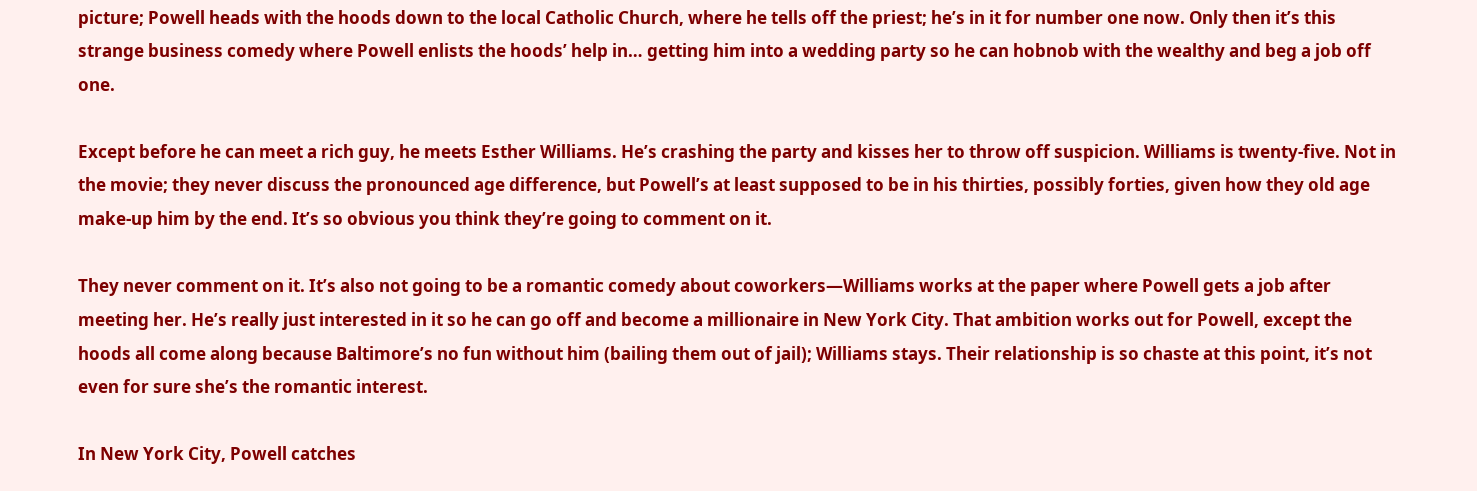picture; Powell heads with the hoods down to the local Catholic Church, where he tells off the priest; he’s in it for number one now. Only then it’s this strange business comedy where Powell enlists the hoods’ help in… getting him into a wedding party so he can hobnob with the wealthy and beg a job off one.

Except before he can meet a rich guy, he meets Esther Williams. He’s crashing the party and kisses her to throw off suspicion. Williams is twenty-five. Not in the movie; they never discuss the pronounced age difference, but Powell’s at least supposed to be in his thirties, possibly forties, given how they old age make-up him by the end. It’s so obvious you think they’re going to comment on it.

They never comment on it. It’s also not going to be a romantic comedy about coworkers—Williams works at the paper where Powell gets a job after meeting her. He’s really just interested in it so he can go off and become a millionaire in New York City. That ambition works out for Powell, except the hoods all come along because Baltimore’s no fun without him (bailing them out of jail); Williams stays. Their relationship is so chaste at this point, it’s not even for sure she’s the romantic interest.

In New York City, Powell catches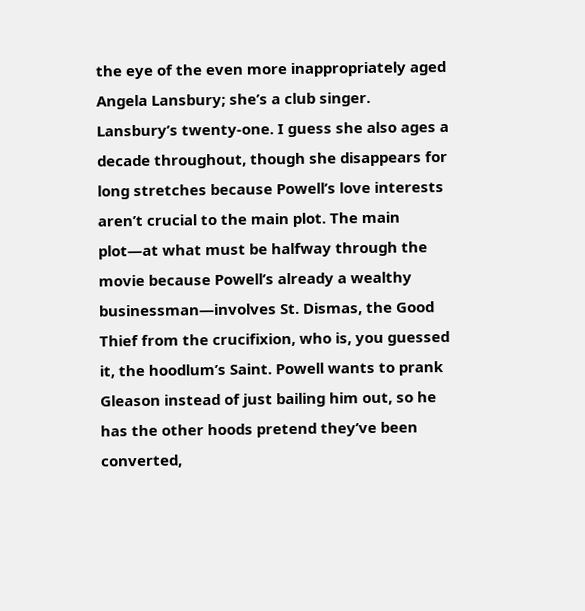the eye of the even more inappropriately aged Angela Lansbury; she’s a club singer. Lansbury’s twenty-one. I guess she also ages a decade throughout, though she disappears for long stretches because Powell’s love interests aren’t crucial to the main plot. The main plot—at what must be halfway through the movie because Powell’s already a wealthy businessman—involves St. Dismas, the Good Thief from the crucifixion, who is, you guessed it, the hoodlum’s Saint. Powell wants to prank Gleason instead of just bailing him out, so he has the other hoods pretend they’ve been converted,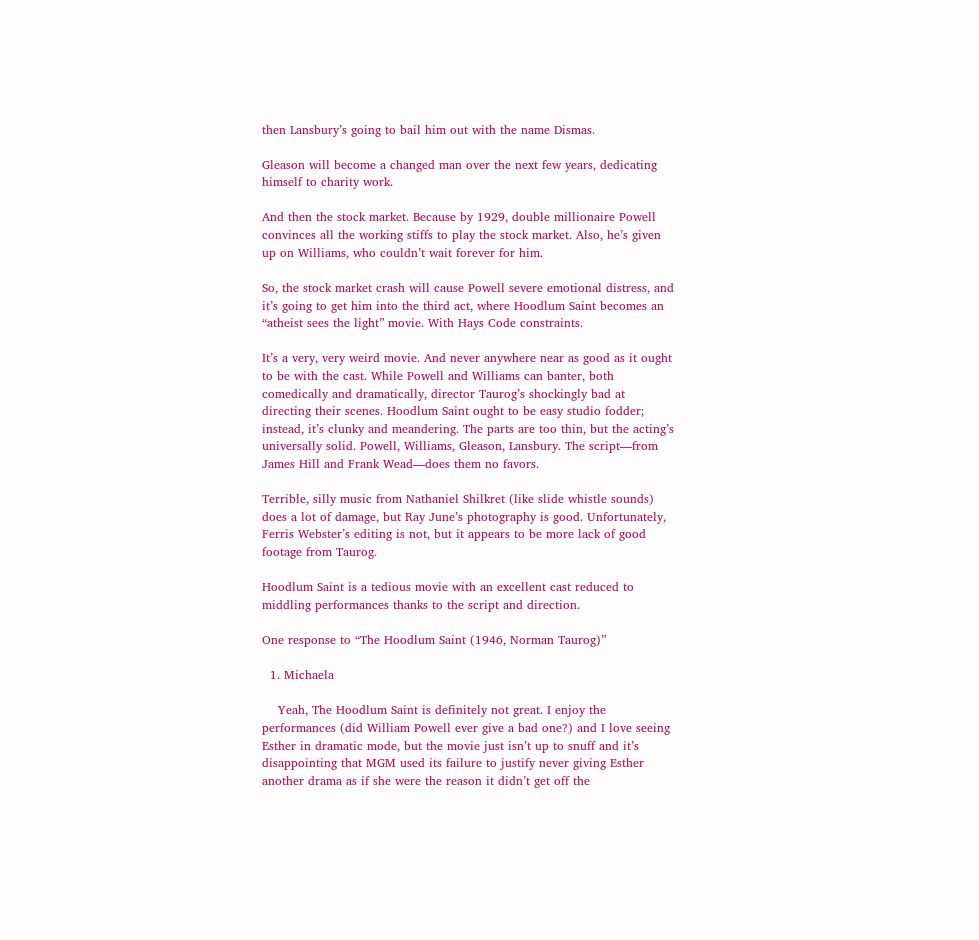then Lansbury’s going to bail him out with the name Dismas.

Gleason will become a changed man over the next few years, dedicating himself to charity work.

And then the stock market. Because by 1929, double millionaire Powell convinces all the working stiffs to play the stock market. Also, he’s given up on Williams, who couldn’t wait forever for him.

So, the stock market crash will cause Powell severe emotional distress, and it’s going to get him into the third act, where Hoodlum Saint becomes an “atheist sees the light” movie. With Hays Code constraints.

It’s a very, very weird movie. And never anywhere near as good as it ought to be with the cast. While Powell and Williams can banter, both comedically and dramatically, director Taurog’s shockingly bad at directing their scenes. Hoodlum Saint ought to be easy studio fodder; instead, it’s clunky and meandering. The parts are too thin, but the acting’s universally solid. Powell, Williams, Gleason, Lansbury. The script—from James Hill and Frank Wead—does them no favors.

Terrible, silly music from Nathaniel Shilkret (like slide whistle sounds) does a lot of damage, but Ray June’s photography is good. Unfortunately, Ferris Webster’s editing is not, but it appears to be more lack of good footage from Taurog.

Hoodlum Saint is a tedious movie with an excellent cast reduced to middling performances thanks to the script and direction.

One response to “The Hoodlum Saint (1946, Norman Taurog)”

  1. Michaela

    Yeah, The Hoodlum Saint is definitely not great. I enjoy the performances (did William Powell ever give a bad one?) and I love seeing Esther in dramatic mode, but the movie just isn’t up to snuff and it’s disappointing that MGM used its failure to justify never giving Esther another drama as if she were the reason it didn’t get off the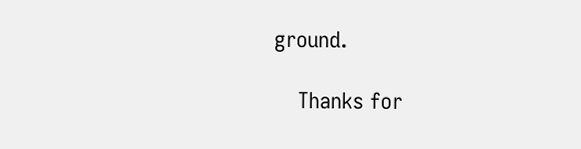ground.

    Thanks for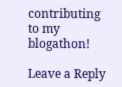contributing to my blogathon!

Leave a Reply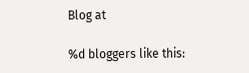Blog at

%d bloggers like this: